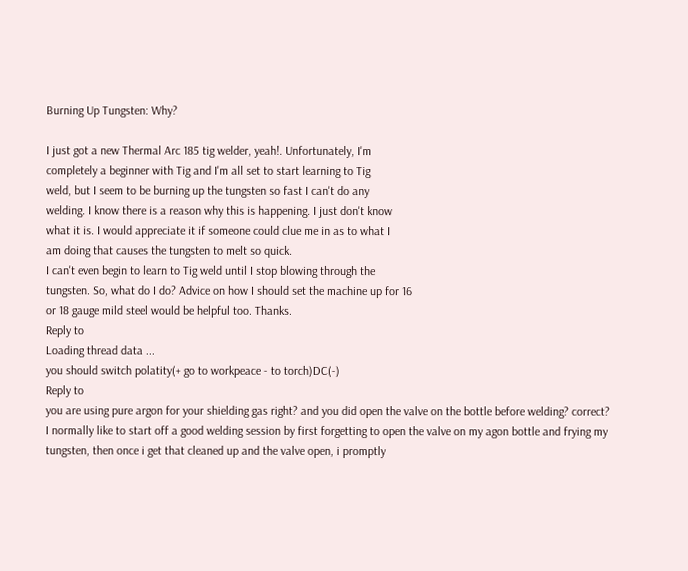Burning Up Tungsten: Why?

I just got a new Thermal Arc 185 tig welder, yeah!. Unfortunately, I'm
completely a beginner with Tig and I'm all set to start learning to Tig
weld, but I seem to be burning up the tungsten so fast I can't do any
welding. I know there is a reason why this is happening. I just don't know
what it is. I would appreciate it if someone could clue me in as to what I
am doing that causes the tungsten to melt so quick.
I can't even begin to learn to Tig weld until I stop blowing through the
tungsten. So, what do I do? Advice on how I should set the machine up for 16
or 18 gauge mild steel would be helpful too. Thanks.
Reply to
Loading thread data ...
you should switch polatity(+ go to workpeace - to torch)DC(-)
Reply to
you are using pure argon for your shielding gas right? and you did open the valve on the bottle before welding? correct?
I normally like to start off a good welding session by first forgetting to open the valve on my agon bottle and frying my tungsten, then once i get that cleaned up and the valve open, i promptly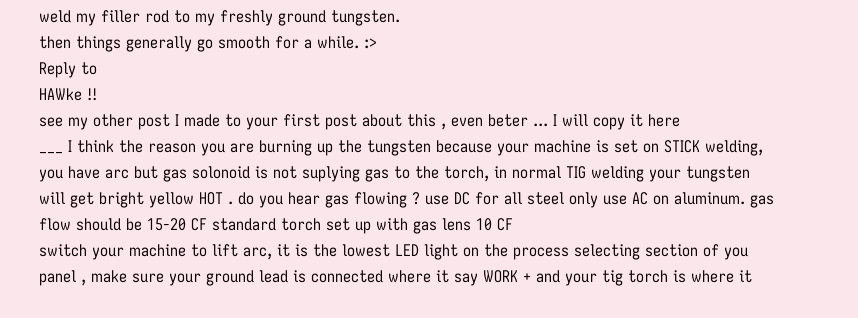weld my filler rod to my freshly ground tungsten.
then things generally go smooth for a while. :>
Reply to
HAWke !!
see my other post I made to your first post about this , even beter ... I will copy it here
___ I think the reason you are burning up the tungsten because your machine is set on STICK welding, you have arc but gas solonoid is not suplying gas to the torch, in normal TIG welding your tungsten will get bright yellow HOT . do you hear gas flowing ? use DC for all steel only use AC on aluminum. gas flow should be 15-20 CF standard torch set up with gas lens 10 CF
switch your machine to lift arc, it is the lowest LED light on the process selecting section of you panel , make sure your ground lead is connected where it say WORK + and your tig torch is where it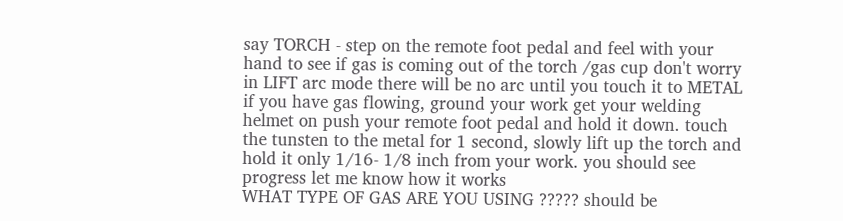say TORCH - step on the remote foot pedal and feel with your hand to see if gas is coming out of the torch /gas cup don't worry in LIFT arc mode there will be no arc until you touch it to METAL if you have gas flowing, ground your work get your welding helmet on push your remote foot pedal and hold it down. touch the tunsten to the metal for 1 second, slowly lift up the torch and hold it only 1/16- 1/8 inch from your work. you should see progress let me know how it works
WHAT TYPE OF GAS ARE YOU USING ????? should be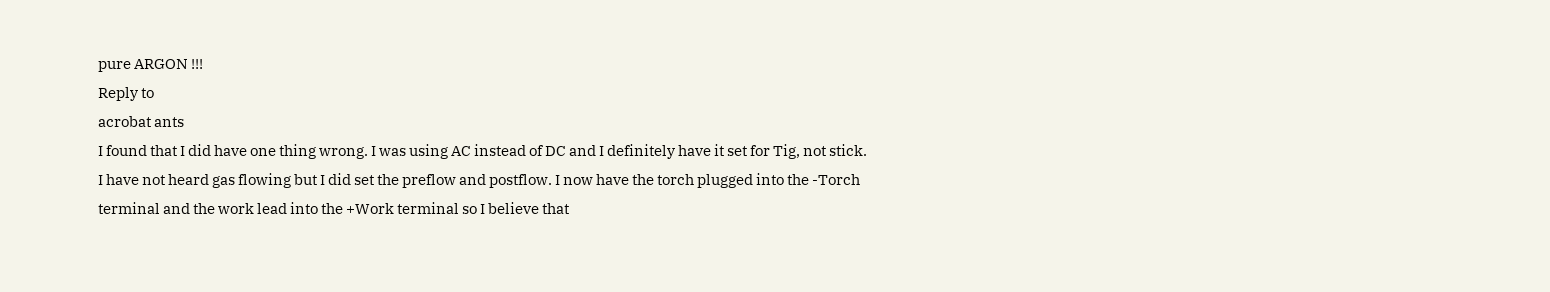pure ARGON !!!
Reply to
acrobat ants
I found that I did have one thing wrong. I was using AC instead of DC and I definitely have it set for Tig, not stick. I have not heard gas flowing but I did set the preflow and postflow. I now have the torch plugged into the -Torch terminal and the work lead into the +Work terminal so I believe that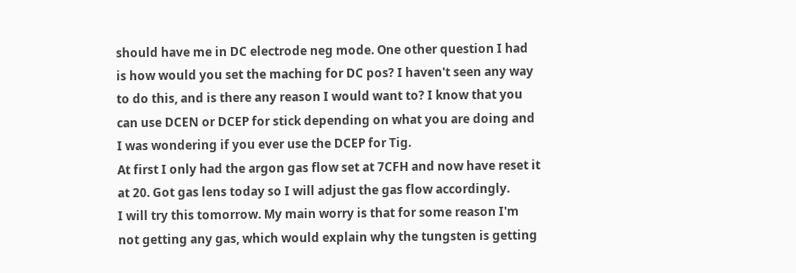should have me in DC electrode neg mode. One other question I had is how would you set the maching for DC pos? I haven't seen any way to do this, and is there any reason I would want to? I know that you can use DCEN or DCEP for stick depending on what you are doing and I was wondering if you ever use the DCEP for Tig.
At first I only had the argon gas flow set at 7CFH and now have reset it at 20. Got gas lens today so I will adjust the gas flow accordingly.
I will try this tomorrow. My main worry is that for some reason I'm not getting any gas, which would explain why the tungsten is getting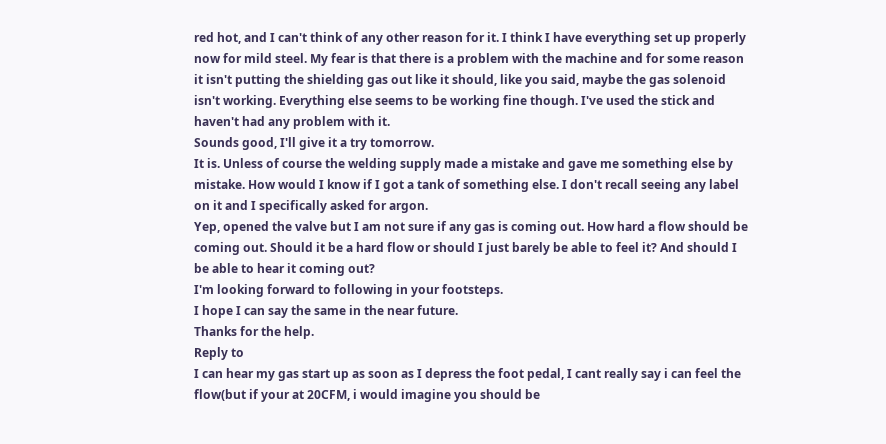red hot, and I can't think of any other reason for it. I think I have everything set up properly now for mild steel. My fear is that there is a problem with the machine and for some reason it isn't putting the shielding gas out like it should, like you said, maybe the gas solenoid isn't working. Everything else seems to be working fine though. I've used the stick and haven't had any problem with it.
Sounds good, I'll give it a try tomorrow.
It is. Unless of course the welding supply made a mistake and gave me something else by mistake. How would I know if I got a tank of something else. I don't recall seeing any label on it and I specifically asked for argon.
Yep, opened the valve but I am not sure if any gas is coming out. How hard a flow should be coming out. Should it be a hard flow or should I just barely be able to feel it? And should I be able to hear it coming out?
I'm looking forward to following in your footsteps.
I hope I can say the same in the near future.
Thanks for the help.
Reply to
I can hear my gas start up as soon as I depress the foot pedal, I cant really say i can feel the flow(but if your at 20CFM, i would imagine you should be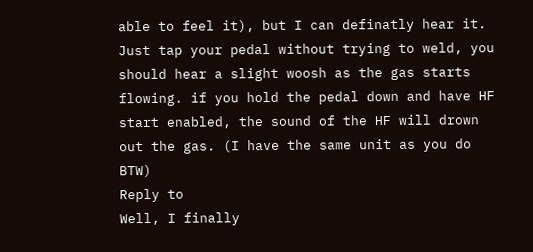able to feel it), but I can definatly hear it. Just tap your pedal without trying to weld, you should hear a slight woosh as the gas starts flowing. if you hold the pedal down and have HF start enabled, the sound of the HF will drown out the gas. (I have the same unit as you do BTW)
Reply to
Well, I finally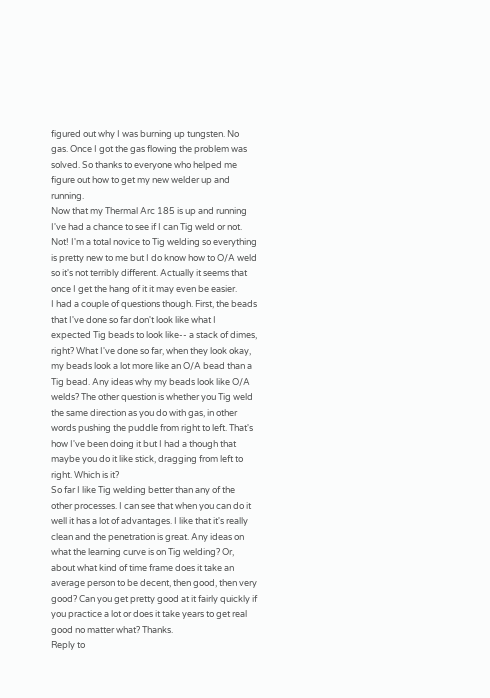figured out why I was burning up tungsten. No gas. Once I got the gas flowing the problem was solved. So thanks to everyone who helped me figure out how to get my new welder up and running.
Now that my Thermal Arc 185 is up and running I've had a chance to see if I can Tig weld or not. Not! I'm a total novice to Tig welding so everything is pretty new to me but I do know how to O/A weld so it's not terribly different. Actually it seems that once I get the hang of it it may even be easier.
I had a couple of questions though. First, the beads that I've done so far don't look like what I expected Tig beads to look like-- a stack of dimes, right? What I've done so far, when they look okay, my beads look a lot more like an O/A bead than a Tig bead. Any ideas why my beads look like O/A welds? The other question is whether you Tig weld the same direction as you do with gas, in other words pushing the puddle from right to left. That's how I've been doing it but I had a though that maybe you do it like stick, dragging from left to right. Which is it?
So far I like Tig welding better than any of the other processes. I can see that when you can do it well it has a lot of advantages. I like that it's really clean and the penetration is great. Any ideas on what the learning curve is on Tig welding? Or, about what kind of time frame does it take an average person to be decent, then good, then very good? Can you get pretty good at it fairly quickly if you practice a lot or does it take years to get real good no matter what? Thanks.
Reply to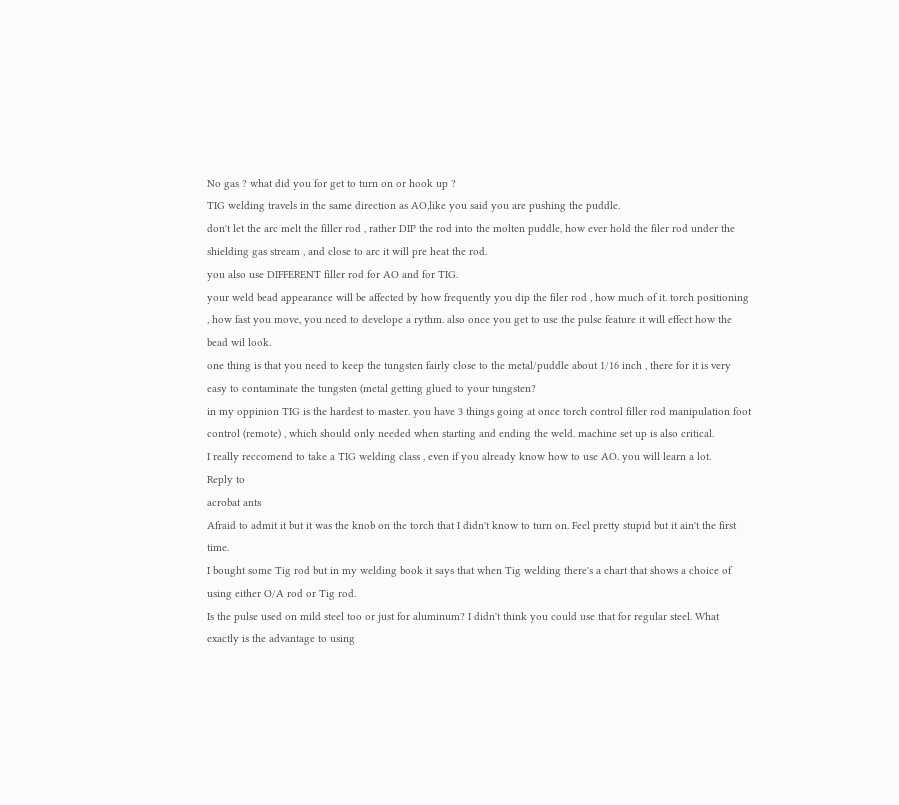No gas ? what did you for get to turn on or hook up ?
TIG welding travels in the same direction as AO,like you said you are pushing the puddle.
don't let the arc melt the filler rod , rather DIP the rod into the molten puddle, how ever hold the filer rod under the shielding gas stream , and close to arc it will pre heat the rod.
you also use DIFFERENT filler rod for AO and for TIG.
your weld bead appearance will be affected by how frequently you dip the filer rod , how much of it. torch positioning , how fast you move, you need to develope a rythm. also once you get to use the pulse feature it will effect how the bead wil look.
one thing is that you need to keep the tungsten fairly close to the metal/puddle about 1/16 inch , there for it is very easy to contaminate the tungsten (metal getting glued to your tungsten?
in my oppinion TIG is the hardest to master. you have 3 things going at once torch control filler rod manipulation foot control (remote) , which should only needed when starting and ending the weld. machine set up is also critical.
I really reccomend to take a TIG welding class , even if you already know how to use AO. you will learn a lot.
Reply to
acrobat ants
Afraid to admit it but it was the knob on the torch that I didn't know to turn on. Feel pretty stupid but it ain't the first time.
I bought some Tig rod but in my welding book it says that when Tig welding there's a chart that shows a choice of using either O/A rod or Tig rod.
Is the pulse used on mild steel too or just for aluminum? I didn't think you could use that for regular steel. What exactly is the advantage to using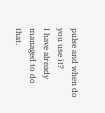pulse and when do you use it?
I have already managed to do that.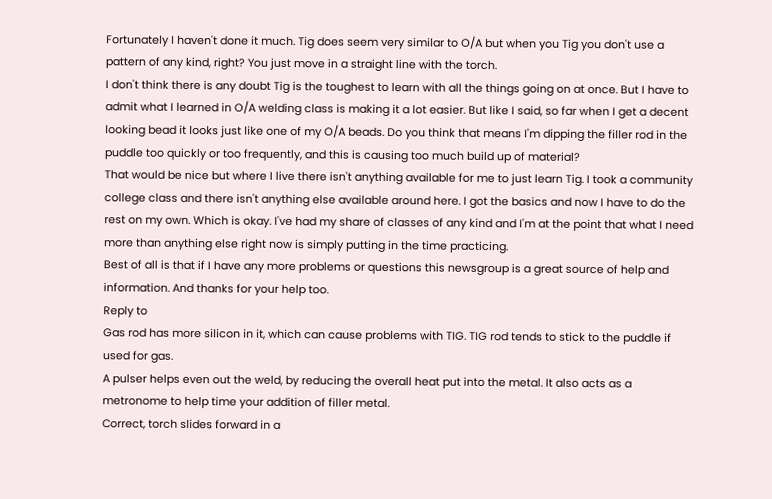Fortunately I haven't done it much. Tig does seem very similar to O/A but when you Tig you don't use a pattern of any kind, right? You just move in a straight line with the torch.
I don't think there is any doubt Tig is the toughest to learn with all the things going on at once. But I have to admit what I learned in O/A welding class is making it a lot easier. But like I said, so far when I get a decent looking bead it looks just like one of my O/A beads. Do you think that means I'm dipping the filler rod in the puddle too quickly or too frequently, and this is causing too much build up of material?
That would be nice but where I live there isn't anything available for me to just learn Tig. I took a community college class and there isn't anything else available around here. I got the basics and now I have to do the rest on my own. Which is okay. I've had my share of classes of any kind and I'm at the point that what I need more than anything else right now is simply putting in the time practicing.
Best of all is that if I have any more problems or questions this newsgroup is a great source of help and information. And thanks for your help too.
Reply to
Gas rod has more silicon in it, which can cause problems with TIG. TIG rod tends to stick to the puddle if used for gas.
A pulser helps even out the weld, by reducing the overall heat put into the metal. It also acts as a metronome to help time your addition of filler metal.
Correct, torch slides forward in a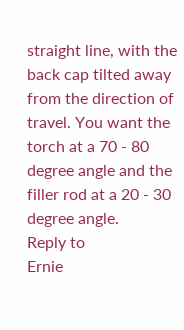straight line, with the back cap tilted away from the direction of travel. You want the torch at a 70 - 80 degree angle and the filler rod at a 20 - 30 degree angle.
Reply to
Ernie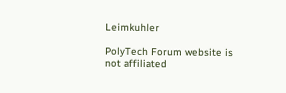Leimkuhler

PolyTech Forum website is not affiliated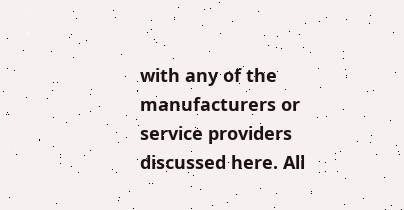with any of the manufacturers or service providers discussed here. All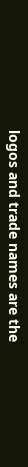logos and trade names are the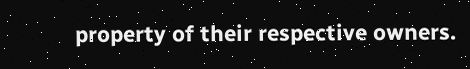property of their respective owners.